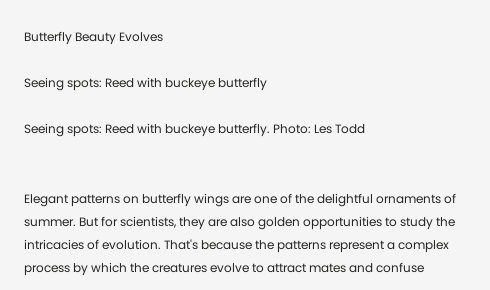Butterfly Beauty Evolves

Seeing spots: Reed with buckeye butterfly

Seeing spots: Reed with buckeye butterfly. Photo: Les Todd


Elegant patterns on butterfly wings are one of the delightful ornaments of summer. But for scientists, they are also golden opportunities to study the intricacies of evolution. That's because the patterns represent a complex process by which the creatures evolve to attract mates and confuse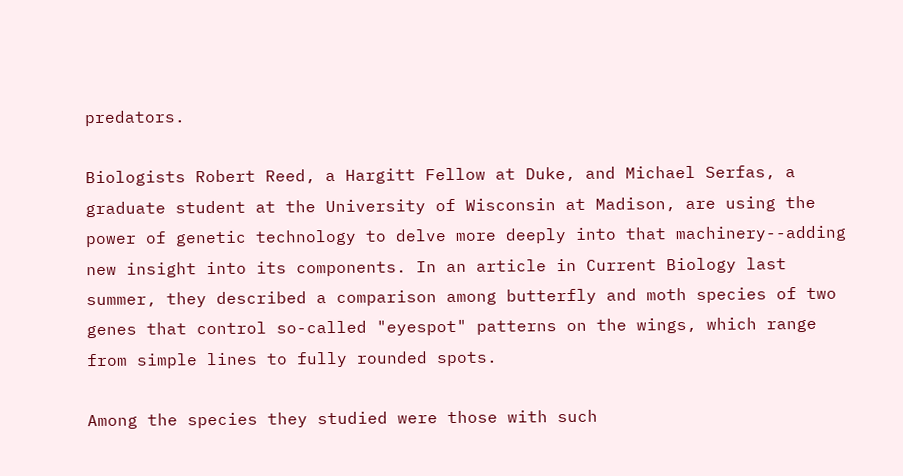predators.

Biologists Robert Reed, a Hargitt Fellow at Duke, and Michael Serfas, a graduate student at the University of Wisconsin at Madison, are using the power of genetic technology to delve more deeply into that machinery--adding new insight into its components. In an article in Current Biology last summer, they described a comparison among butterfly and moth species of two genes that control so-called "eyespot" patterns on the wings, which range from simple lines to fully rounded spots.

Among the species they studied were those with such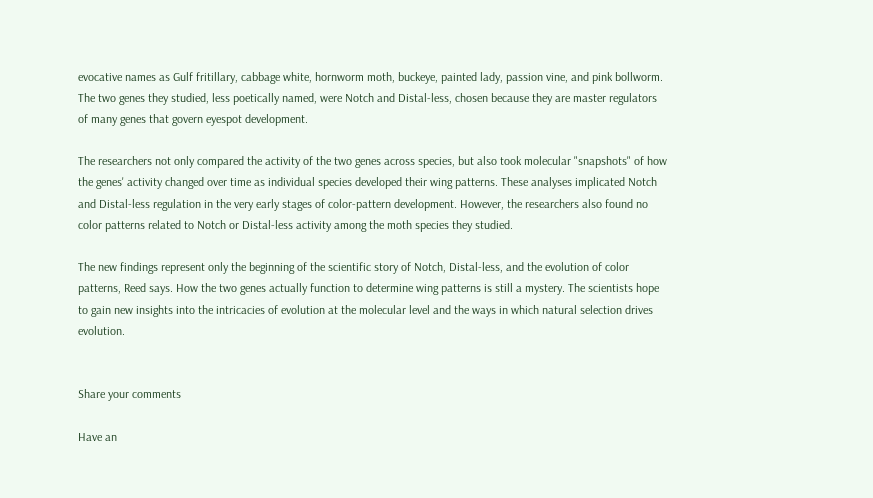evocative names as Gulf fritillary, cabbage white, hornworm moth, buckeye, painted lady, passion vine, and pink bollworm. The two genes they studied, less poetically named, were Notch and Distal-less, chosen because they are master regulators of many genes that govern eyespot development.

The researchers not only compared the activity of the two genes across species, but also took molecular "snapshots" of how the genes' activity changed over time as individual species developed their wing patterns. These analyses implicated Notch and Distal-less regulation in the very early stages of color-pattern development. However, the researchers also found no color patterns related to Notch or Distal-less activity among the moth species they studied.

The new findings represent only the beginning of the scientific story of Notch, Distal-less, and the evolution of color patterns, Reed says. How the two genes actually function to determine wing patterns is still a mystery. The scientists hope to gain new insights into the intricacies of evolution at the molecular level and the ways in which natural selection drives evolution.


Share your comments

Have an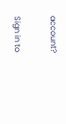account?

Sign in to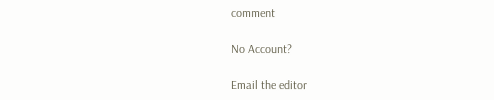comment

No Account?

Email the editor